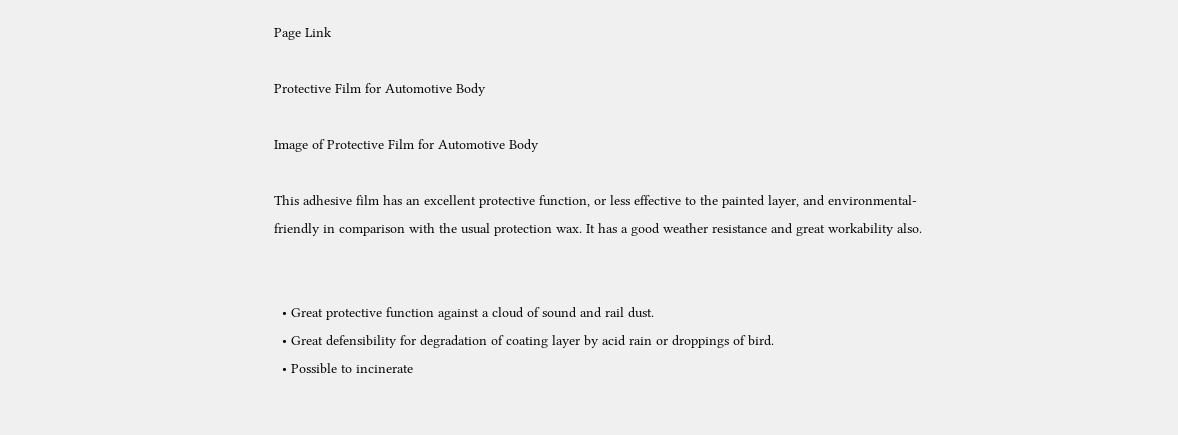Page Link

Protective Film for Automotive Body

Image of Protective Film for Automotive Body

This adhesive film has an excellent protective function, or less effective to the painted layer, and environmental-friendly in comparison with the usual protection wax. It has a good weather resistance and great workability also.


  • Great protective function against a cloud of sound and rail dust.
  • Great defensibility for degradation of coating layer by acid rain or droppings of bird.
  • Possible to incinerate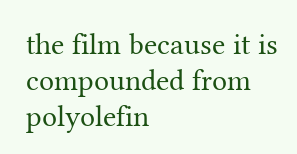the film because it is compounded from polyolefin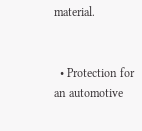material.


  • Protection for an automotive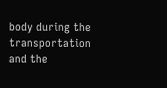body during the transportation and the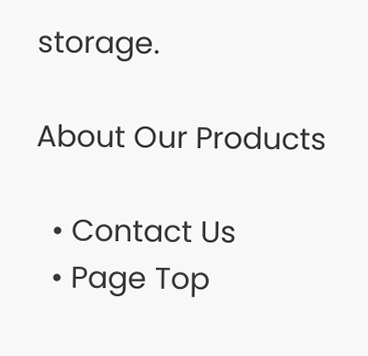storage.

About Our Products

  • Contact Us
  • Page Top